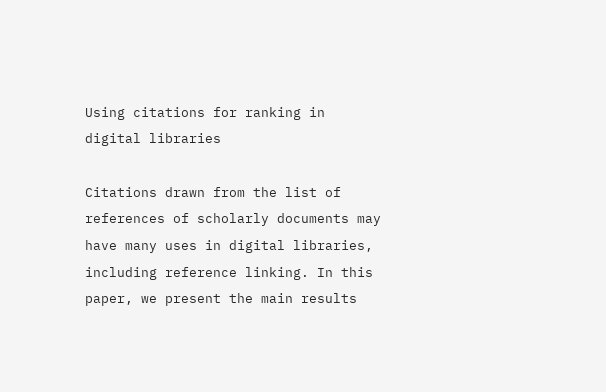Using citations for ranking in digital libraries

Citations drawn from the list of references of scholarly documents may have many uses in digital libraries, including reference linking. In this paper, we present the main results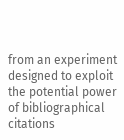from an experiment designed to exploit the potential power of bibliographical citations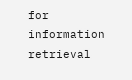for information retrieval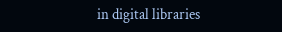in digital libraries